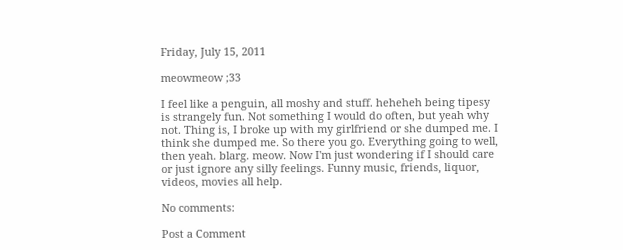Friday, July 15, 2011

meowmeow ;33

I feel like a penguin, all moshy and stuff. heheheh being tipesy is strangely fun. Not something I would do often, but yeah why not. Thing is, I broke up with my girlfriend or she dumped me. I think she dumped me. So there you go. Everything going to well, then yeah. blarg. meow. Now I'm just wondering if I should care or just ignore any silly feelings. Funny music, friends, liquor, videos, movies all help.

No comments:

Post a Comment